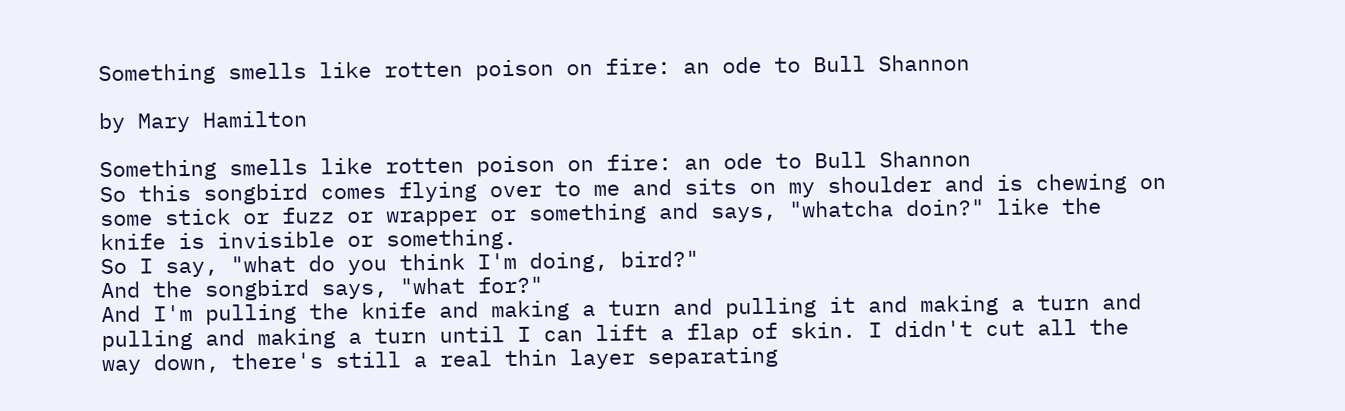Something smells like rotten poison on fire: an ode to Bull Shannon

by Mary Hamilton

Something smells like rotten poison on fire: an ode to Bull Shannon
So this songbird comes flying over to me and sits on my shoulder and is chewing on some stick or fuzz or wrapper or something and says, "whatcha doin?" like the knife is invisible or something.
So I say, "what do you think I'm doing, bird?"
And the songbird says, "what for?"
And I'm pulling the knife and making a turn and pulling it and making a turn and pulling and making a turn until I can lift a flap of skin. I didn't cut all the way down, there's still a real thin layer separating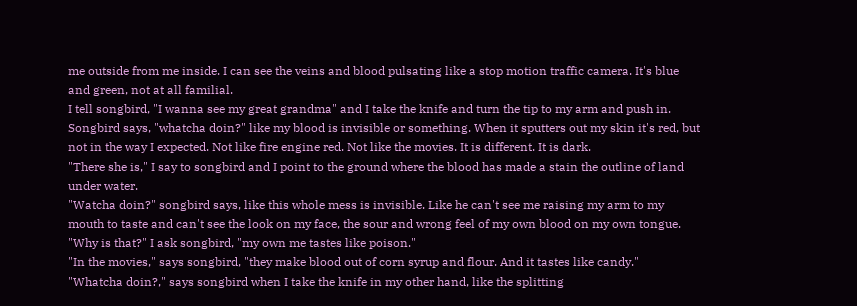me outside from me inside. I can see the veins and blood pulsating like a stop motion traffic camera. It's blue and green, not at all familial.
I tell songbird, "I wanna see my great grandma" and I take the knife and turn the tip to my arm and push in.
Songbird says, "whatcha doin?" like my blood is invisible or something. When it sputters out my skin it's red, but not in the way I expected. Not like fire engine red. Not like the movies. It is different. It is dark.
"There she is," I say to songbird and I point to the ground where the blood has made a stain the outline of land under water.
"Watcha doin?" songbird says, like this whole mess is invisible. Like he can't see me raising my arm to my mouth to taste and can't see the look on my face, the sour and wrong feel of my own blood on my own tongue.
"Why is that?" I ask songbird, "my own me tastes like poison."
"In the movies," says songbird, "they make blood out of corn syrup and flour. And it tastes like candy."
"Whatcha doin?," says songbird when I take the knife in my other hand, like the splitting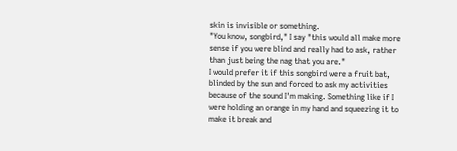skin is invisible or something.
"You know, songbird," I say "this would all make more sense if you were blind and really had to ask, rather than just being the nag that you are."
I would prefer it if this songbird were a fruit bat, blinded by the sun and forced to ask my activities because of the sound I'm making. Something like if I were holding an orange in my hand and squeezing it to make it break and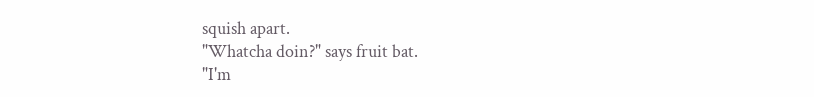squish apart.
"Whatcha doin?" says fruit bat.
"I'm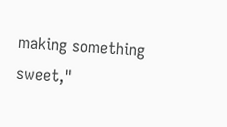making something sweet,"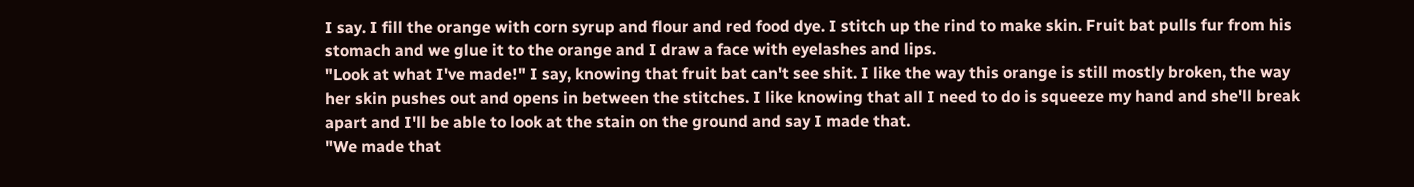I say. I fill the orange with corn syrup and flour and red food dye. I stitch up the rind to make skin. Fruit bat pulls fur from his stomach and we glue it to the orange and I draw a face with eyelashes and lips.
"Look at what I've made!" I say, knowing that fruit bat can't see shit. I like the way this orange is still mostly broken, the way her skin pushes out and opens in between the stitches. I like knowing that all I need to do is squeeze my hand and she'll break apart and I'll be able to look at the stain on the ground and say I made that.
"We made that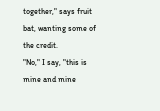together," says fruit bat, wanting some of the credit.
"No," I say, "this is mine and mine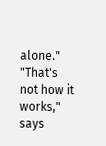alone."
"That's not how it works," says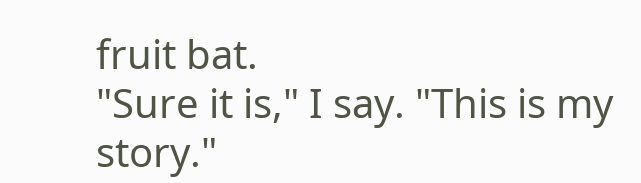fruit bat.
"Sure it is," I say. "This is my story."